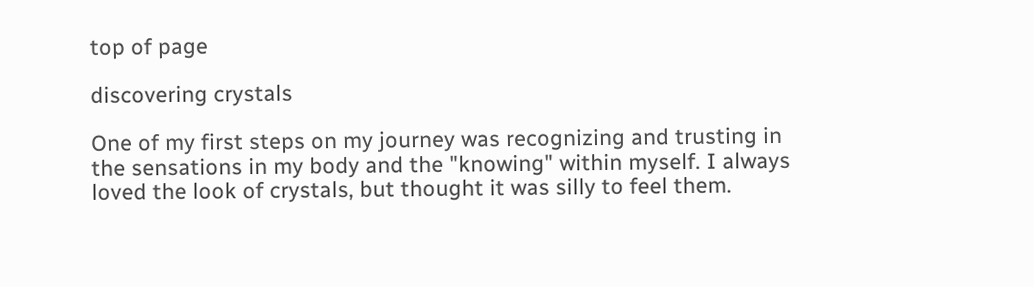top of page

discovering crystals

One of my first steps on my journey was recognizing and trusting in the sensations in my body and the "knowing" within myself. I always loved the look of crystals, but thought it was silly to feel them.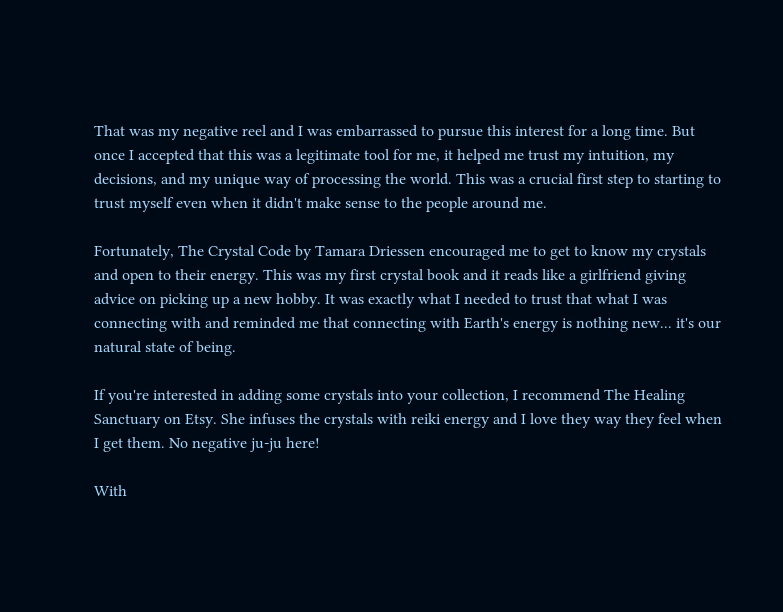That was my negative reel and I was embarrassed to pursue this interest for a long time. But once I accepted that this was a legitimate tool for me, it helped me trust my intuition, my decisions, and my unique way of processing the world. This was a crucial first step to starting to trust myself even when it didn't make sense to the people around me.

Fortunately, The Crystal Code by Tamara Driessen encouraged me to get to know my crystals and open to their energy. This was my first crystal book and it reads like a girlfriend giving advice on picking up a new hobby. It was exactly what I needed to trust that what I was connecting with and reminded me that connecting with Earth's energy is nothing new... it's our natural state of being.

If you're interested in adding some crystals into your collection, I recommend The Healing Sanctuary on Etsy. She infuses the crystals with reiki energy and I love they way they feel when I get them. No negative ju-ju here!

With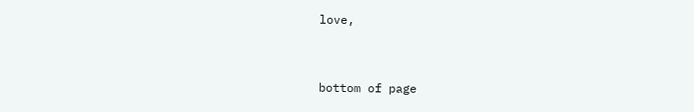love,


bottom of page